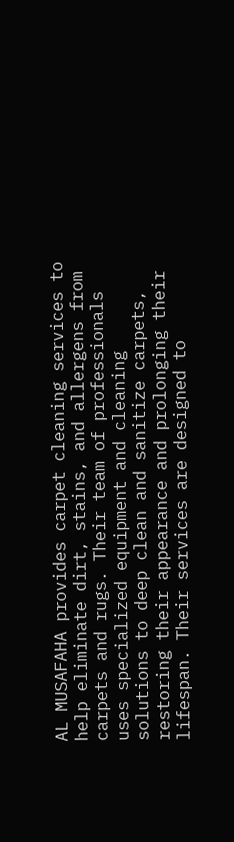AL MUSAFAHA provides carpet cleaning services to help eliminate dirt, stains, and allergens from carpets and rugs. Their team of professionals uses specialized equipment and cleaning solutions to deep clean and sanitize carpets, restoring their appearance and prolonging their lifespan. Their services are designed to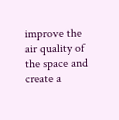improve the air quality of the space and create a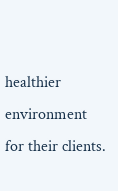healthier environment for their clients.